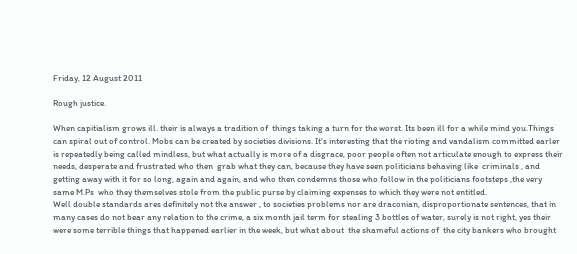Friday, 12 August 2011

Rough justice.

When capitialism grows ill. their is always a tradition of  things taking a turn for the worst. Its been ill for a while mind you.Things can spiral out of control. Mobs can be created by societies divisions. It's interesting that the rioting and vandalism committed earler is repeatedly being called mindless, but what actually is more of a disgrace, poor people often not articulate enough to express their needs, desperate and frustrated who then  grab what they can, because they have seen politicians behaving like  criminals , and getting away with it for so long, again and again, and who then condemns those who follow in the politicians footsteps ,the very same M.Ps  who they themselves stole from the public purse by claiming expenses to which they were not entitled.
Well double standards ares definitely not the answer , to societies problems nor are draconian, disproportionate sentences, that in many cases do not bear any relation to the crime, a six month jail term for stealing 3 bottles of water, surely is not right, yes their were some terrible things that happened earlier in the week, but what about  the shameful actions of  the city bankers who brought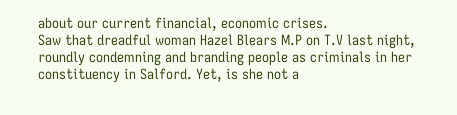about our current financial, economic crises.
Saw that dreadful woman Hazel Blears M.P on T.V last night, roundly condemning and branding people as criminals in her constituency in Salford. Yet, is she not a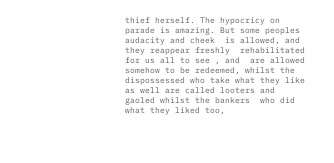thief herself. The hypocricy on parade is amazing. But some peoples audacity and cheek  is allowed, and they reappear freshly  rehabilitated  for us all to see , and  are allowed somehow to be redeemed, whilst the dispossessed who take what they like  as well are called looters and gaoled whilst the bankers  who did what they liked too,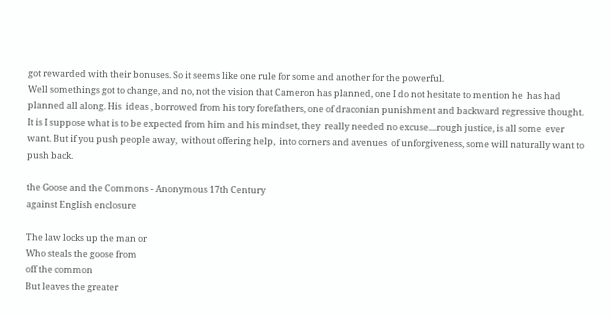got rewarded with their bonuses. So it seems like one rule for some and another for the powerful.
Well somethings got to change, and no, not the vision that Cameron has planned, one I do not hesitate to mention he  has had planned all along. His  ideas , borrowed from his tory forefathers, one of draconian punishment and backward regressive thought.  It is I suppose what is to be expected from him and his mindset, they  really needed no excuse....rough justice, is all some  ever want. But if you push people away,  without offering help,  into corners and avenues  of unforgiveness, some will naturally want to push back.

the Goose and the Commons - Anonymous 17th Century
against English enclosure

The law locks up the man or
Who steals the goose from
off the common
But leaves the greater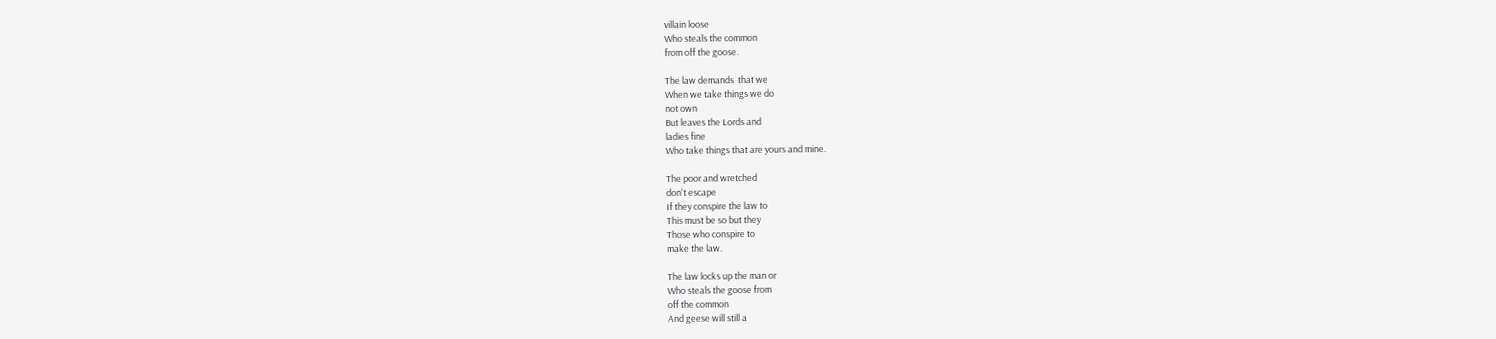villain loose
Who steals the common
from off the goose.

The law demands  that we
When we take things we do
not own
But leaves the Lords and
ladies fine
Who take things that are yours and mine.

The poor and wretched
don't escape
If they conspire the law to
This must be so but they
Those who conspire to
make the law.

The law locks up the man or
Who steals the goose from
off the common
And geese will still a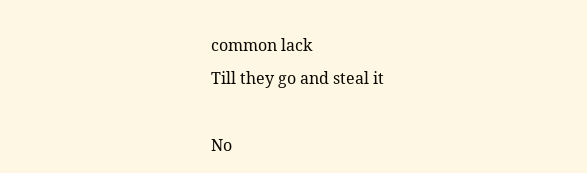common lack
Till they go and steal it

No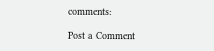comments:

Post a Comment